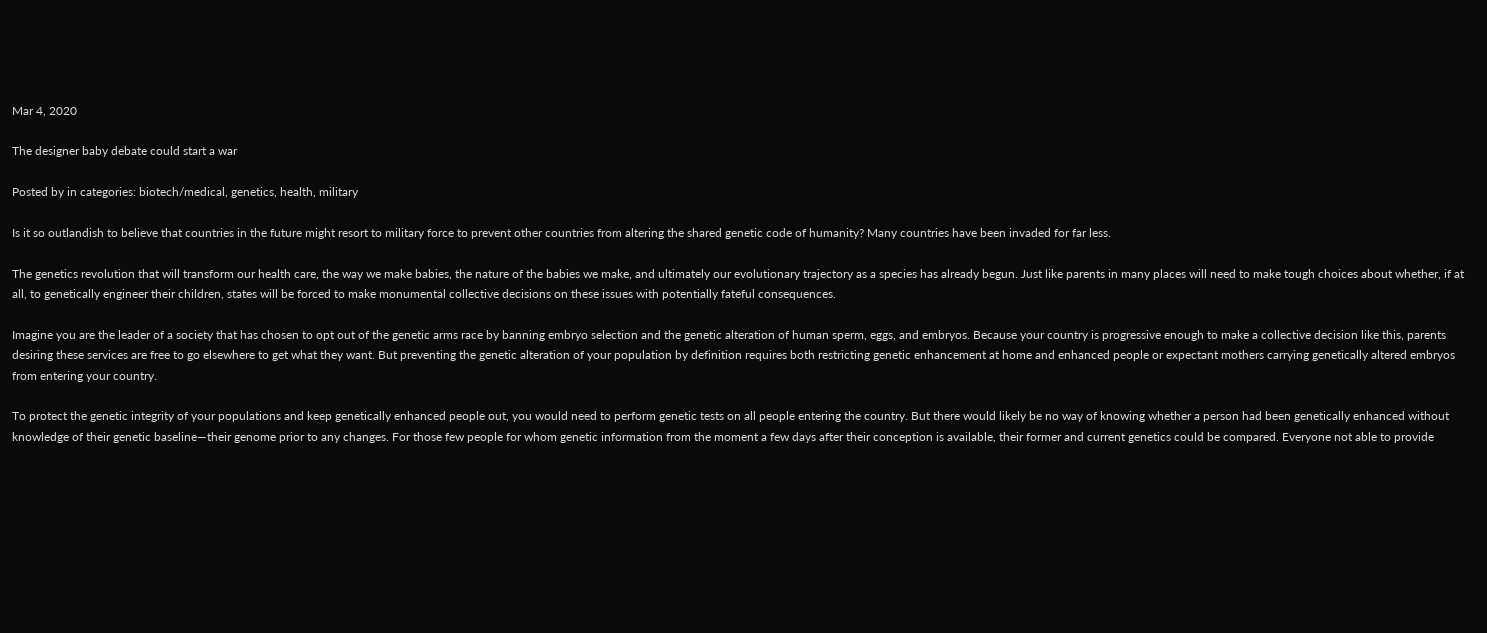Mar 4, 2020

The designer baby debate could start a war

Posted by in categories: biotech/medical, genetics, health, military

Is it so outlandish to believe that countries in the future might resort to military force to prevent other countries from altering the shared genetic code of humanity? Many countries have been invaded for far less.

The genetics revolution that will transform our health care, the way we make babies, the nature of the babies we make, and ultimately our evolutionary trajectory as a species has already begun. Just like parents in many places will need to make tough choices about whether, if at all, to genetically engineer their children, states will be forced to make monumental collective decisions on these issues with potentially fateful consequences.

Imagine you are the leader of a society that has chosen to opt out of the genetic arms race by banning embryo selection and the genetic alteration of human sperm, eggs, and embryos. Because your country is progressive enough to make a collective decision like this, parents desiring these services are free to go elsewhere to get what they want. But preventing the genetic alteration of your population by definition requires both restricting genetic enhancement at home and enhanced people or expectant mothers carrying genetically altered embryos from entering your country.

To protect the genetic integrity of your populations and keep genetically enhanced people out, you would need to perform genetic tests on all people entering the country. But there would likely be no way of knowing whether a person had been genetically enhanced without knowledge of their genetic baseline—their genome prior to any changes. For those few people for whom genetic information from the moment a few days after their conception is available, their former and current genetics could be compared. Everyone not able to provide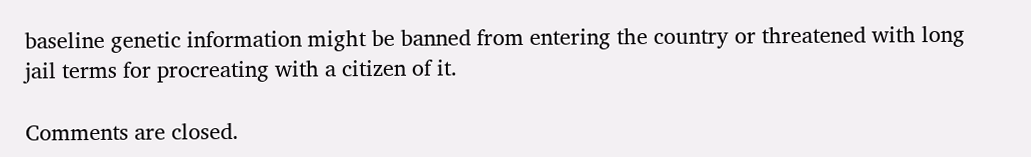baseline genetic information might be banned from entering the country or threatened with long jail terms for procreating with a citizen of it.

Comments are closed.